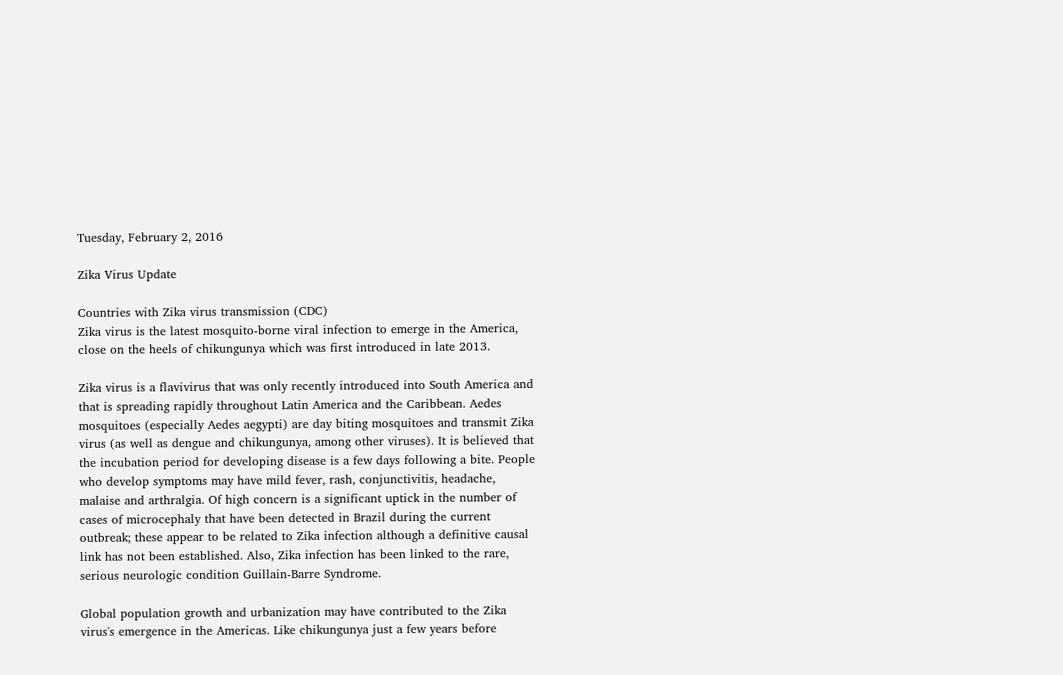Tuesday, February 2, 2016

Zika Virus Update

Countries with Zika virus transmission (CDC)
Zika virus is the latest mosquito-borne viral infection to emerge in the America, close on the heels of chikungunya which was first introduced in late 2013.

Zika virus is a flavivirus that was only recently introduced into South America and that is spreading rapidly throughout Latin America and the Caribbean. Aedes mosquitoes (especially Aedes aegypti) are day biting mosquitoes and transmit Zika virus (as well as dengue and chikungunya, among other viruses). It is believed that the incubation period for developing disease is a few days following a bite. People who develop symptoms may have mild fever, rash, conjunctivitis, headache, malaise and arthralgia. Of high concern is a significant uptick in the number of cases of microcephaly that have been detected in Brazil during the current outbreak; these appear to be related to Zika infection although a definitive causal link has not been established. Also, Zika infection has been linked to the rare, serious neurologic condition Guillain-Barre Syndrome.

Global population growth and urbanization may have contributed to the Zika virus's emergence in the Americas. Like chikungunya just a few years before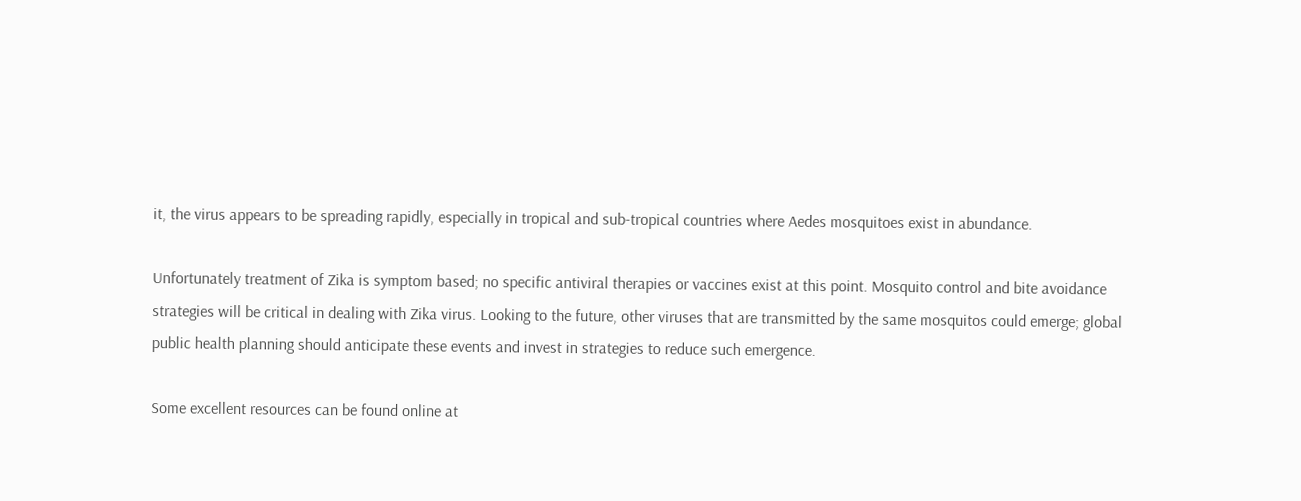it, the virus appears to be spreading rapidly, especially in tropical and sub-tropical countries where Aedes mosquitoes exist in abundance.

Unfortunately treatment of Zika is symptom based; no specific antiviral therapies or vaccines exist at this point. Mosquito control and bite avoidance strategies will be critical in dealing with Zika virus. Looking to the future, other viruses that are transmitted by the same mosquitos could emerge; global public health planning should anticipate these events and invest in strategies to reduce such emergence.

Some excellent resources can be found online at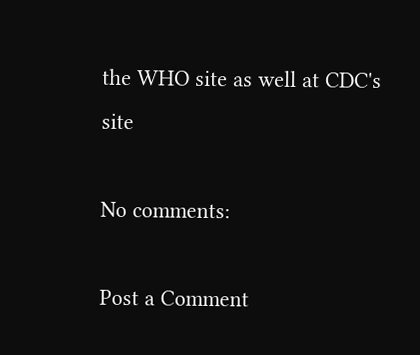the WHO site as well at CDC's site

No comments:

Post a Comment